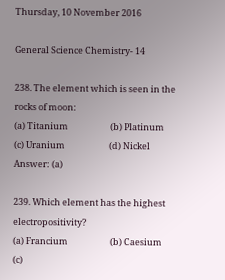Thursday, 10 November 2016

General Science Chemistry- 14

238. The element which is seen in the rocks of moon:
(a) Titanium                     (b) Platinum
(c) Uranium                      (d) Nickel
Answer: (a)

239. Which element has the highest electropositivity?
(a) Francium                     (b) Caesium
(c)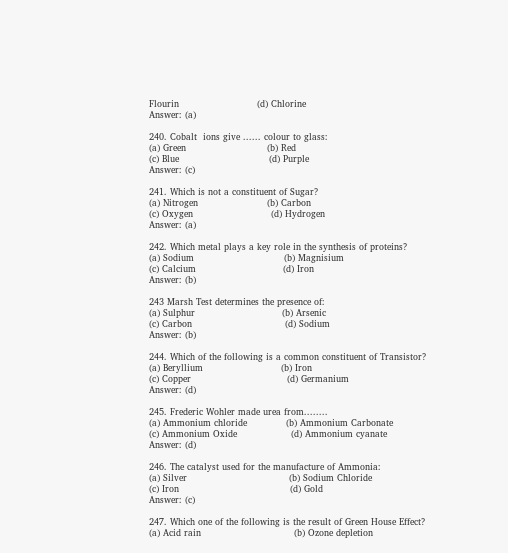Flourin                          (d) Chlorine
Answer: (a)

240. Cobalt  ions give ...... colour to glass:
(a) Green                           (b) Red
(c) Blue                              (d) Purple
Answer: (c)

241. Which is not a constituent of Sugar?
(a) Nitrogen                       (b) Carbon
(c) Oxygen                          (d) Hydrogen
Answer: (a)

242. Which metal plays a key role in the synthesis of proteins?
(a) Sodium                              (b) Magnisium
(c) Calcium                             (d) Iron
Answer: (b)

243 Marsh Test determines the presence of:
(a) Sulphur                             (b) Arsenic
(c) Carbon                               (d) Sodium
Answer: (b)

244. Which of the following is a common constituent of Transistor?
(a) Beryllium                          (b) Iron
(c) Copper                                (d) Germanium
Answer: (d)

245. Frederic Wohler made urea from........
(a) Ammonium chloride             (b) Ammonium Carbonate
(c) Ammonium Oxide                  (d) Ammonium cyanate
Answer: (d)

246. The catalyst used for the manufacture of Ammonia:
(a) Silver                                  (b) Sodium Chloride
(c) Iron                                     (d) Gold
Answer: (c)

247. Which one of the following is the result of Green House Effect?
(a) Acid rain                               (b) Ozone depletion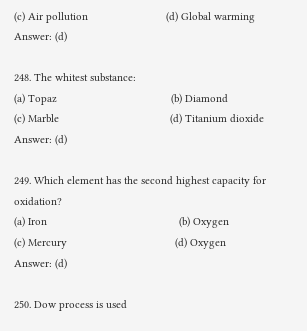(c) Air pollution                          (d) Global warming
Answer: (d)

248. The whitest substance:
(a) Topaz                                      (b) Diamond
(c) Marble                                     (d) Titanium dioxide
Answer: (d)

249. Which element has the second highest capacity for oxidation?
(a) Iron                                            (b) Oxygen
(c) Mercury                                    (d) Oxygen
Answer: (d)

250. Dow process is used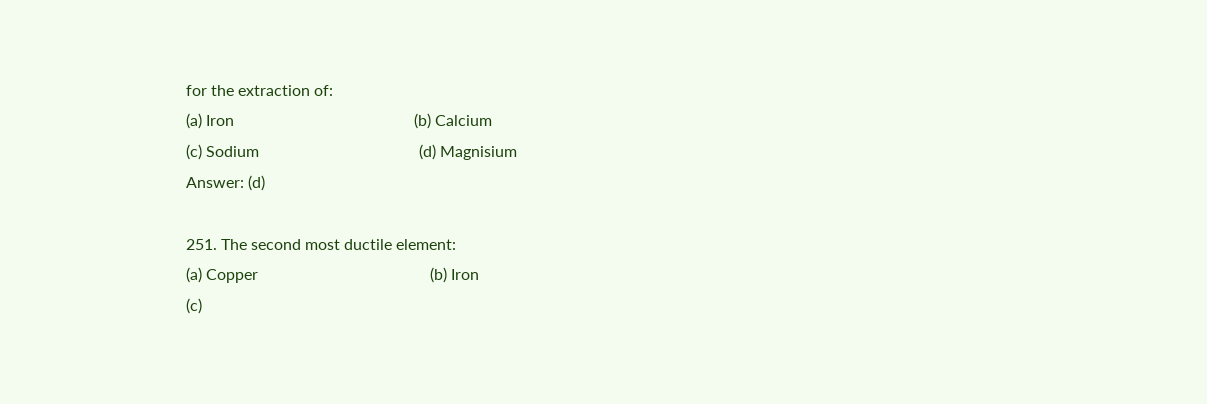for the extraction of:
(a) Iron                                             (b) Calcium
(c) Sodium                                        (d) Magnisium
Answer: (d)

251. The second most ductile element:
(a) Copper                                           (b) Iron
(c)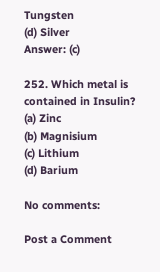Tungsten                                      (d) Silver
Answer: (c)

252. Which metal is contained in Insulin?
(a) Zinc                                               (b) Magnisium
(c) Lithium                                          (d) Barium

No comments:

Post a Comment